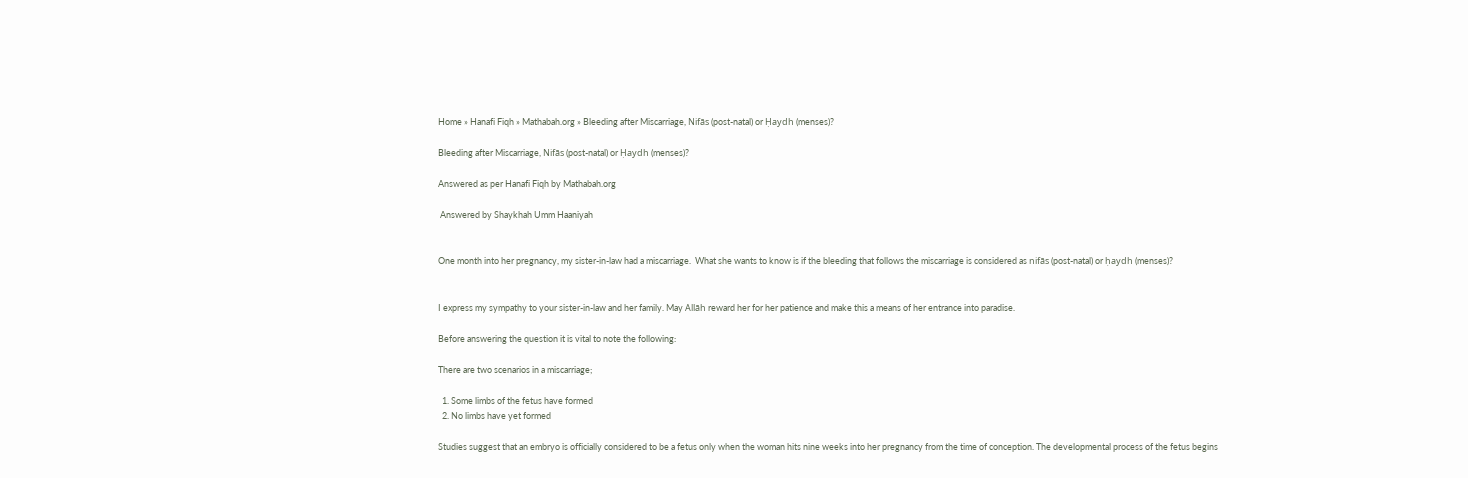Home » Hanafi Fiqh » Mathabah.org » Bleeding after Miscarriage, Nifās (post-natal) or Ḥaydh (menses)?

Bleeding after Miscarriage, Nifās (post-natal) or Ḥaydh (menses)?

Answered as per Hanafi Fiqh by Mathabah.org

 Answered by Shaykhah Umm Haaniyah


One month into her pregnancy, my sister-in-law had a miscarriage.  What she wants to know is if the bleeding that follows the miscarriage is considered as nifās (post-natal) or ḥaydh (menses)?


I express my sympathy to your sister-in-law and her family. May Allāh reward her for her patience and make this a means of her entrance into paradise.

Before answering the question it is vital to note the following:

There are two scenarios in a miscarriage;

  1. Some limbs of the fetus have formed
  2. No limbs have yet formed

Studies suggest that an embryo is officially considered to be a fetus only when the woman hits nine weeks into her pregnancy from the time of conception. The developmental process of the fetus begins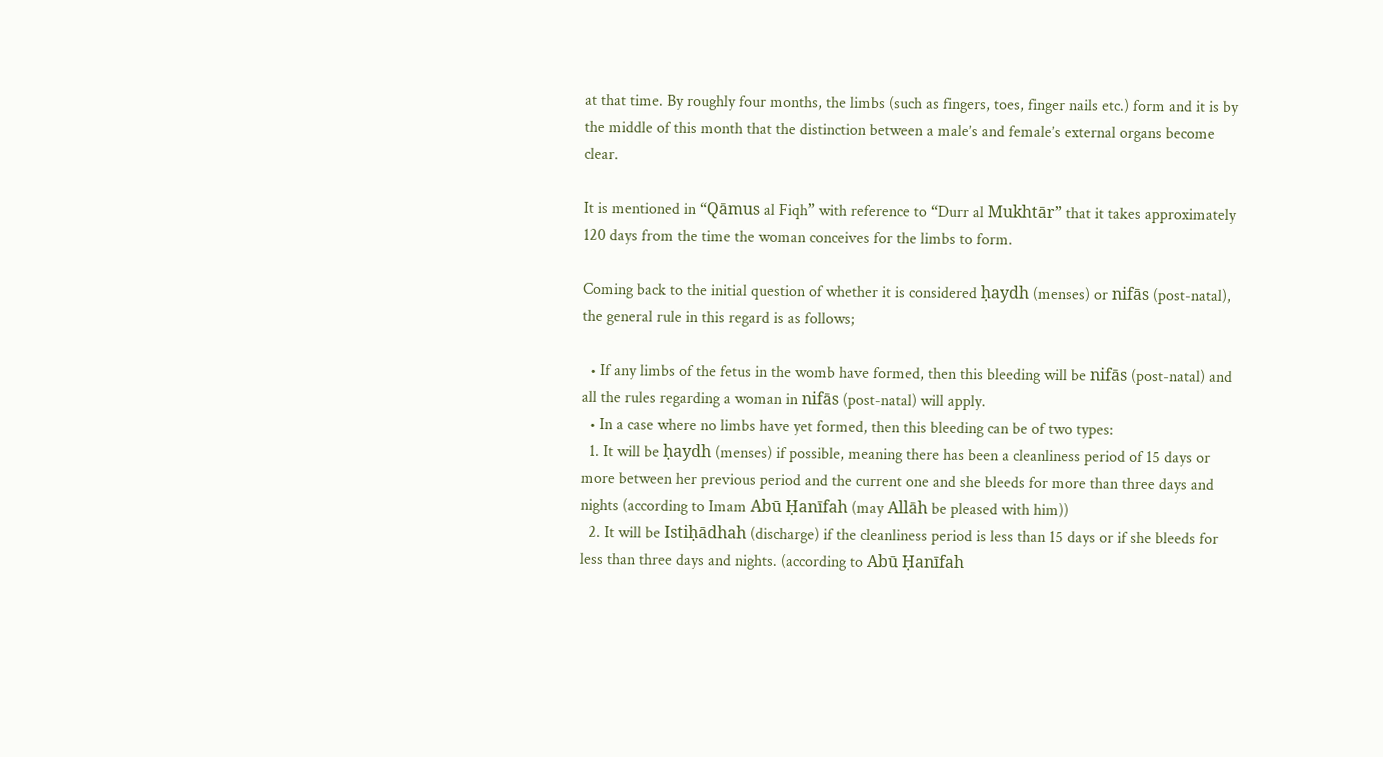at that time. By roughly four months, the limbs (such as fingers, toes, finger nails etc.) form and it is by the middle of this month that the distinction between a male’s and female’s external organs become clear.

It is mentioned in “Qāmus al Fiqh” with reference to “Durr al Mukhtār” that it takes approximately 120 days from the time the woman conceives for the limbs to form.

Coming back to the initial question of whether it is considered ḥaydh (menses) or nifās (post-natal), the general rule in this regard is as follows;

  • If any limbs of the fetus in the womb have formed, then this bleeding will be nifās (post-natal) and all the rules regarding a woman in nifās (post-natal) will apply.
  • In a case where no limbs have yet formed, then this bleeding can be of two types:
  1. It will be ḥaydh (menses) if possible, meaning there has been a cleanliness period of 15 days or more between her previous period and the current one and she bleeds for more than three days and nights (according to Imam Abū Ḥanīfah (may Allāh be pleased with him))
  2. It will be Istiḥādhah (discharge) if the cleanliness period is less than 15 days or if she bleeds for less than three days and nights. (according to Abū Ḥanīfah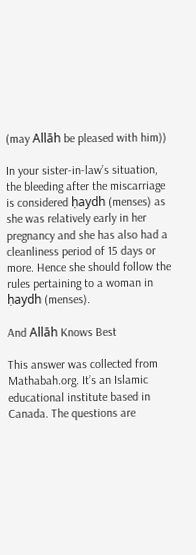(may Allāh be pleased with him))

In your sister-in-law’s situation, the bleeding after the miscarriage is considered ḥaydh (menses) as she was relatively early in her pregnancy and she has also had a cleanliness period of 15 days or more. Hence she should follow the rules pertaining to a woman in ḥaydh (menses).

And Allāh Knows Best

This answer was collected from Mathabah.org. It’s an Islamic educational institute based in Canada. The questions are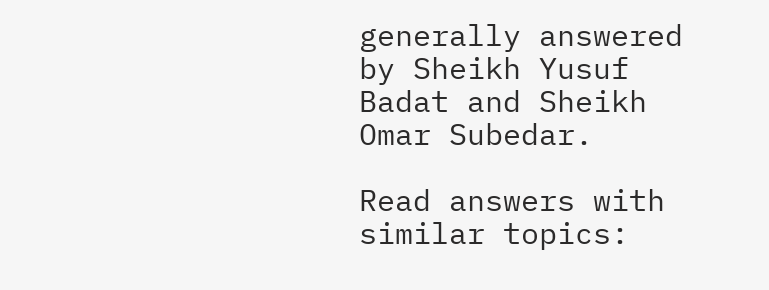generally answered by Sheikh Yusuf Badat and Sheikh Omar Subedar.

Read answers with similar topics: